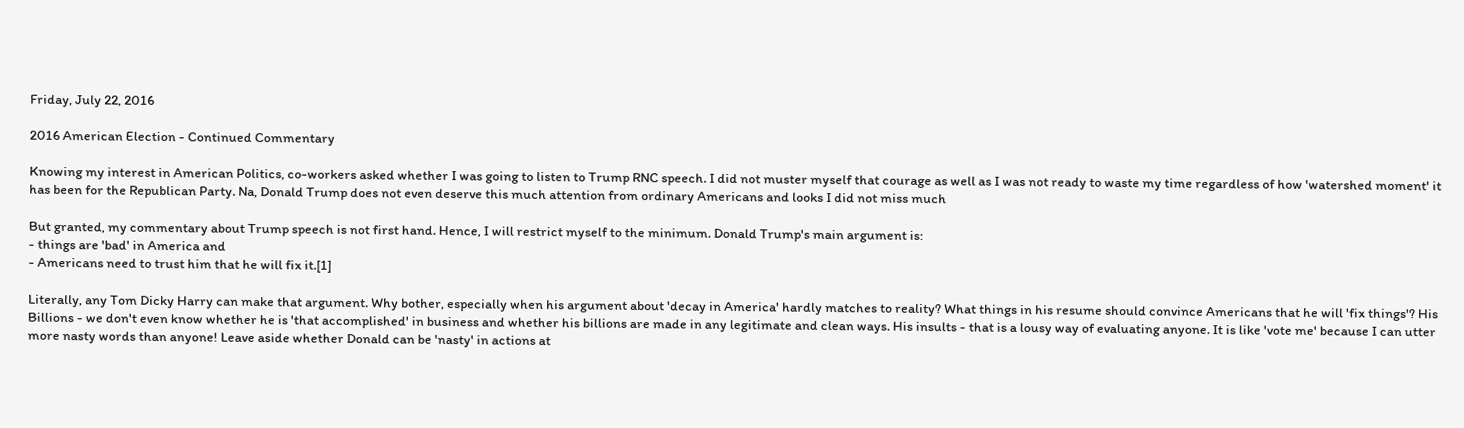Friday, July 22, 2016

2016 American Election - Continued Commentary

Knowing my interest in American Politics, co-workers asked whether I was going to listen to Trump RNC speech. I did not muster myself that courage as well as I was not ready to waste my time regardless of how 'watershed moment' it has been for the Republican Party. Na, Donald Trump does not even deserve this much attention from ordinary Americans and looks I did not miss much

But granted, my commentary about Trump speech is not first hand. Hence, I will restrict myself to the minimum. Donald Trump's main argument is:
- things are 'bad' in America and
- Americans need to trust him that he will fix it.[1]

Literally, any Tom Dicky Harry can make that argument. Why bother, especially when his argument about 'decay in America' hardly matches to reality? What things in his resume should convince Americans that he will 'fix things'? His Billions - we don't even know whether he is 'that accomplished' in business and whether his billions are made in any legitimate and clean ways. His insults - that is a lousy way of evaluating anyone. It is like 'vote me' because I can utter more nasty words than anyone! Leave aside whether Donald can be 'nasty' in actions at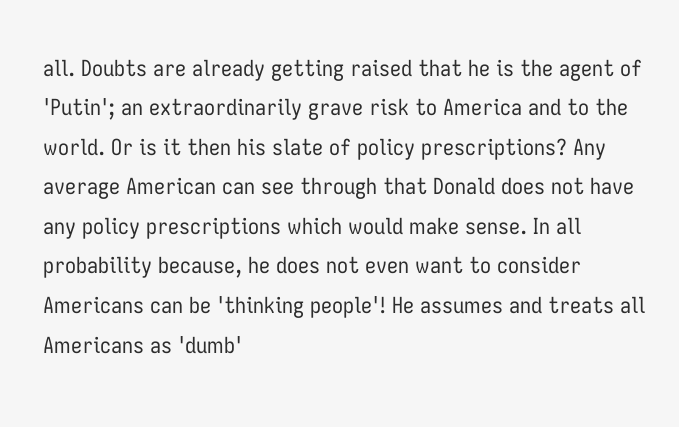all. Doubts are already getting raised that he is the agent of 'Putin'; an extraordinarily grave risk to America and to the world. Or is it then his slate of policy prescriptions? Any average American can see through that Donald does not have any policy prescriptions which would make sense. In all probability because, he does not even want to consider Americans can be 'thinking people'! He assumes and treats all Americans as 'dumb'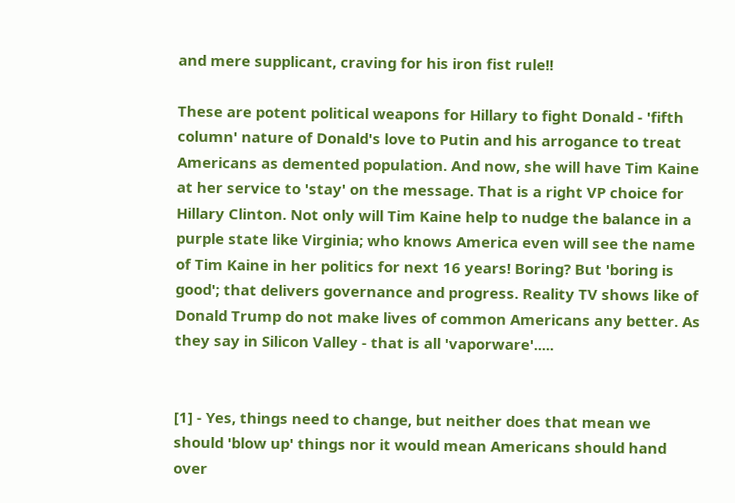and mere supplicant, craving for his iron fist rule!!

These are potent political weapons for Hillary to fight Donald - 'fifth column' nature of Donald's love to Putin and his arrogance to treat Americans as demented population. And now, she will have Tim Kaine at her service to 'stay' on the message. That is a right VP choice for Hillary Clinton. Not only will Tim Kaine help to nudge the balance in a purple state like Virginia; who knows America even will see the name of Tim Kaine in her politics for next 16 years! Boring? But 'boring is good'; that delivers governance and progress. Reality TV shows like of Donald Trump do not make lives of common Americans any better. As they say in Silicon Valley - that is all 'vaporware'.....


[1] - Yes, things need to change, but neither does that mean we should 'blow up' things nor it would mean Americans should hand over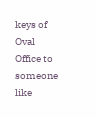keys of Oval Office to someone like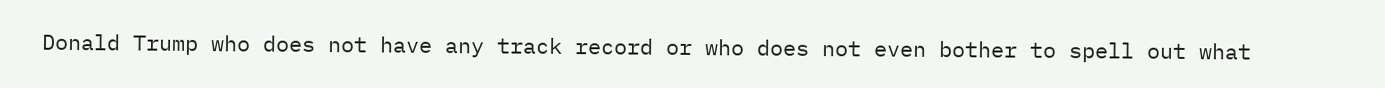Donald Trump who does not have any track record or who does not even bother to spell out what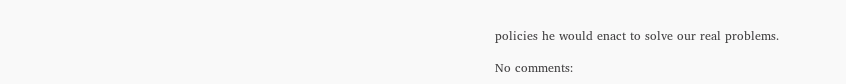policies he would enact to solve our real problems.

No comments: